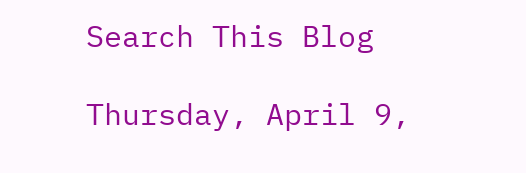Search This Blog

Thursday, April 9,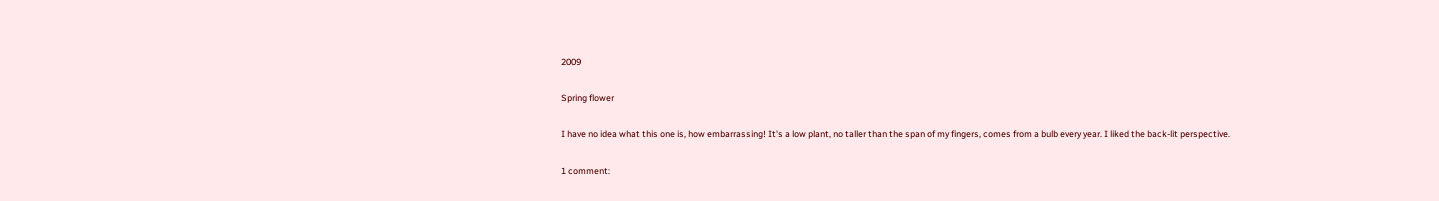2009

Spring flower

I have no idea what this one is, how embarrassing! It's a low plant, no taller than the span of my fingers, comes from a bulb every year. I liked the back-lit perspective.

1 comment: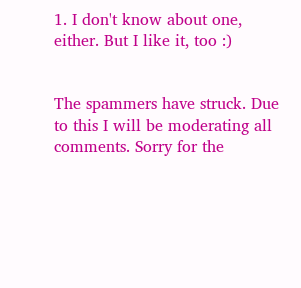1. I don't know about one, either. But I like it, too :)


The spammers have struck. Due to this I will be moderating all comments. Sorry for the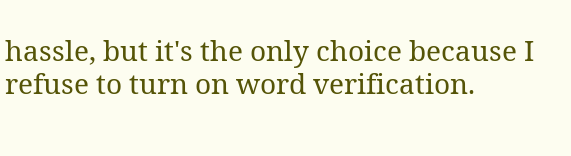hassle, but it's the only choice because I refuse to turn on word verification.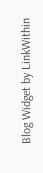Blog Widget by LinkWithin